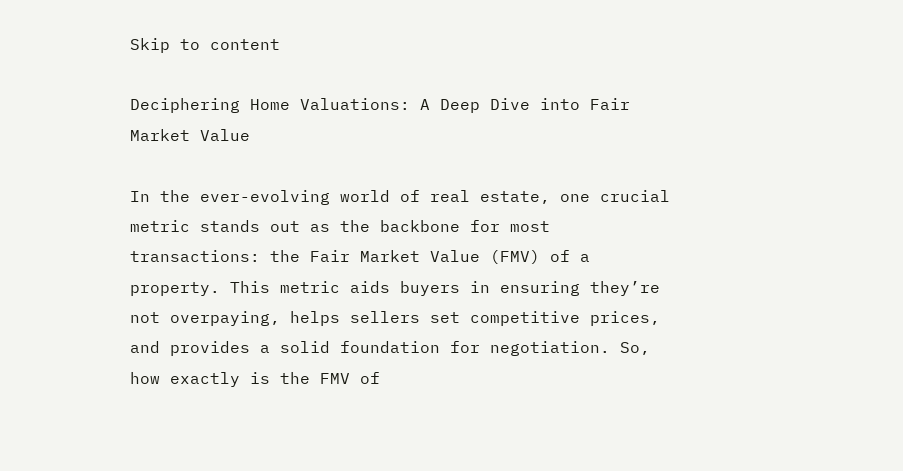Skip to content

Deciphering Home Valuations: A Deep Dive into Fair Market Value

In the ever-evolving world of real estate, one crucial metric stands out as the backbone for most transactions: the Fair Market Value (FMV) of a property. This metric aids buyers in ensuring they’re not overpaying, helps sellers set competitive prices, and provides a solid foundation for negotiation. So, how exactly is the FMV of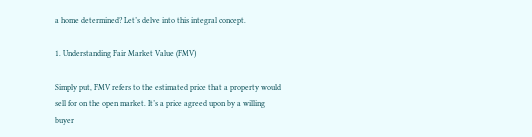a home determined? Let’s delve into this integral concept.

1. Understanding Fair Market Value (FMV)

Simply put, FMV refers to the estimated price that a property would sell for on the open market. It’s a price agreed upon by a willing buyer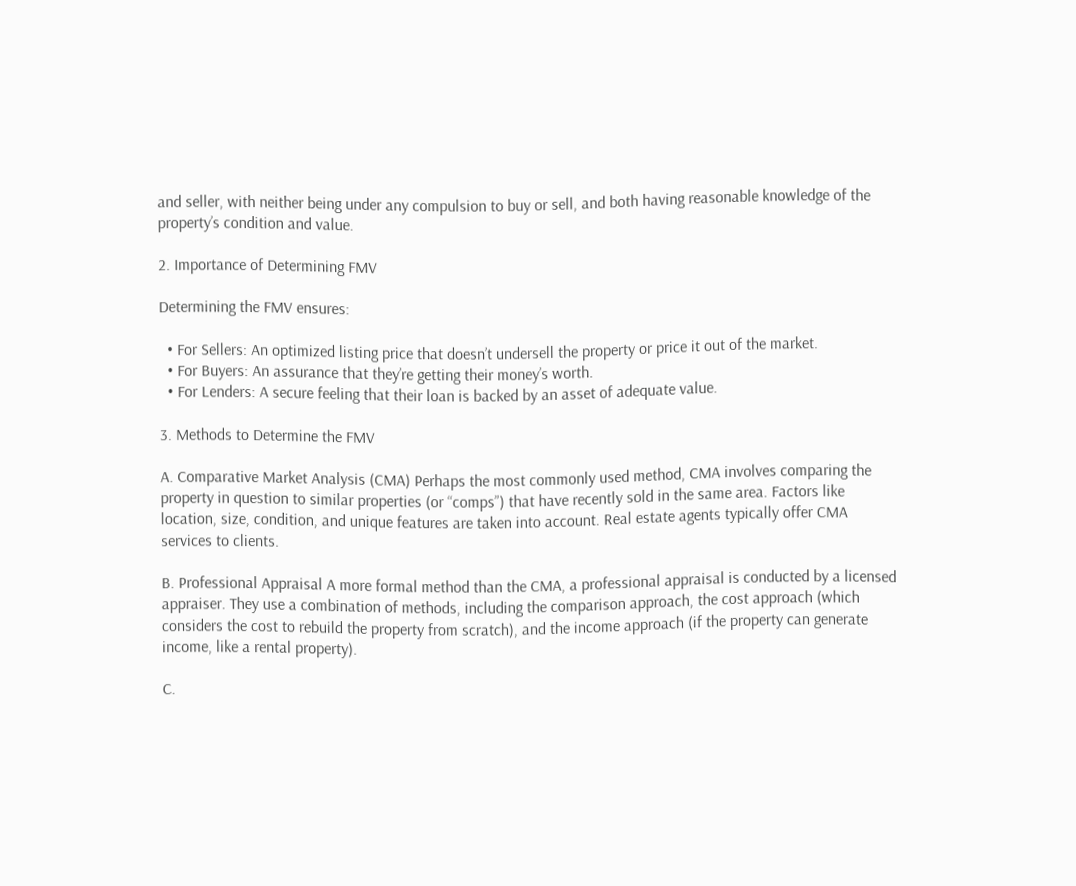and seller, with neither being under any compulsion to buy or sell, and both having reasonable knowledge of the property’s condition and value.

2. Importance of Determining FMV

Determining the FMV ensures:

  • For Sellers: An optimized listing price that doesn’t undersell the property or price it out of the market.
  • For Buyers: An assurance that they’re getting their money’s worth.
  • For Lenders: A secure feeling that their loan is backed by an asset of adequate value.

3. Methods to Determine the FMV

A. Comparative Market Analysis (CMA) Perhaps the most commonly used method, CMA involves comparing the property in question to similar properties (or “comps”) that have recently sold in the same area. Factors like location, size, condition, and unique features are taken into account. Real estate agents typically offer CMA services to clients.

B. Professional Appraisal A more formal method than the CMA, a professional appraisal is conducted by a licensed appraiser. They use a combination of methods, including the comparison approach, the cost approach (which considers the cost to rebuild the property from scratch), and the income approach (if the property can generate income, like a rental property).

C.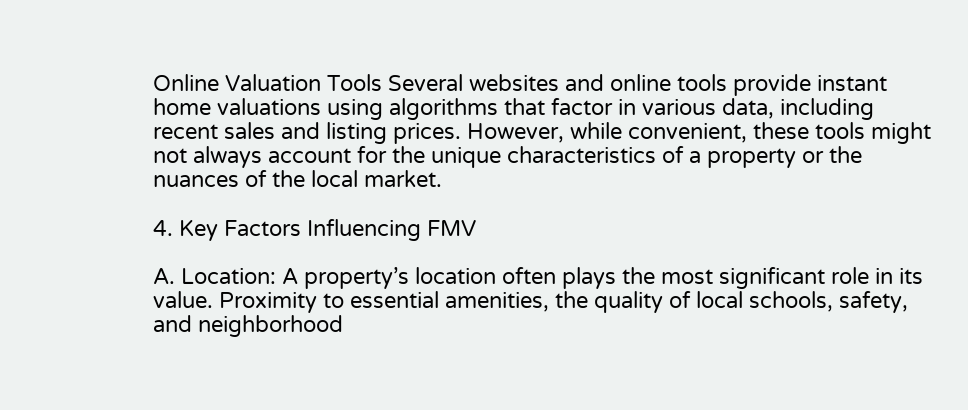Online Valuation Tools Several websites and online tools provide instant home valuations using algorithms that factor in various data, including recent sales and listing prices. However, while convenient, these tools might not always account for the unique characteristics of a property or the nuances of the local market.

4. Key Factors Influencing FMV

A. Location: A property’s location often plays the most significant role in its value. Proximity to essential amenities, the quality of local schools, safety, and neighborhood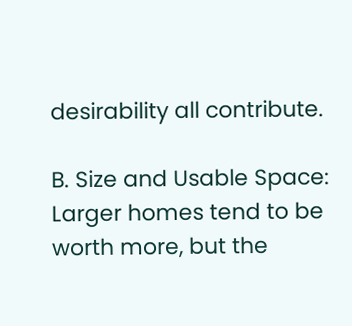desirability all contribute.

B. Size and Usable Space: Larger homes tend to be worth more, but the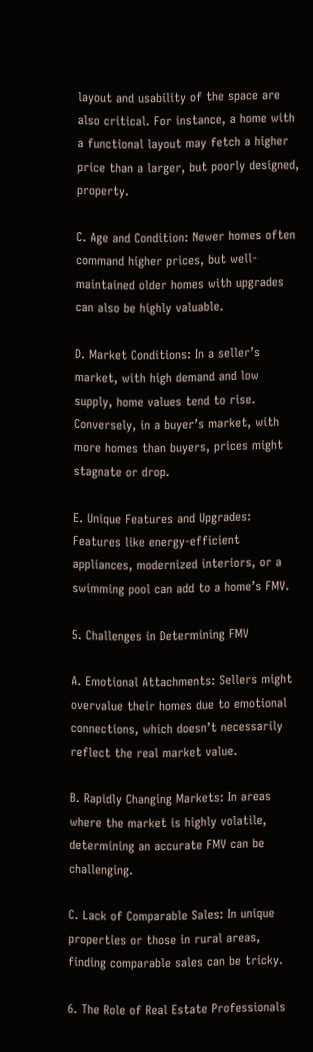layout and usability of the space are also critical. For instance, a home with a functional layout may fetch a higher price than a larger, but poorly designed, property.

C. Age and Condition: Newer homes often command higher prices, but well-maintained older homes with upgrades can also be highly valuable.

D. Market Conditions: In a seller’s market, with high demand and low supply, home values tend to rise. Conversely, in a buyer’s market, with more homes than buyers, prices might stagnate or drop.

E. Unique Features and Upgrades: Features like energy-efficient appliances, modernized interiors, or a swimming pool can add to a home’s FMV.

5. Challenges in Determining FMV

A. Emotional Attachments: Sellers might overvalue their homes due to emotional connections, which doesn’t necessarily reflect the real market value.

B. Rapidly Changing Markets: In areas where the market is highly volatile, determining an accurate FMV can be challenging.

C. Lack of Comparable Sales: In unique properties or those in rural areas, finding comparable sales can be tricky.

6. The Role of Real Estate Professionals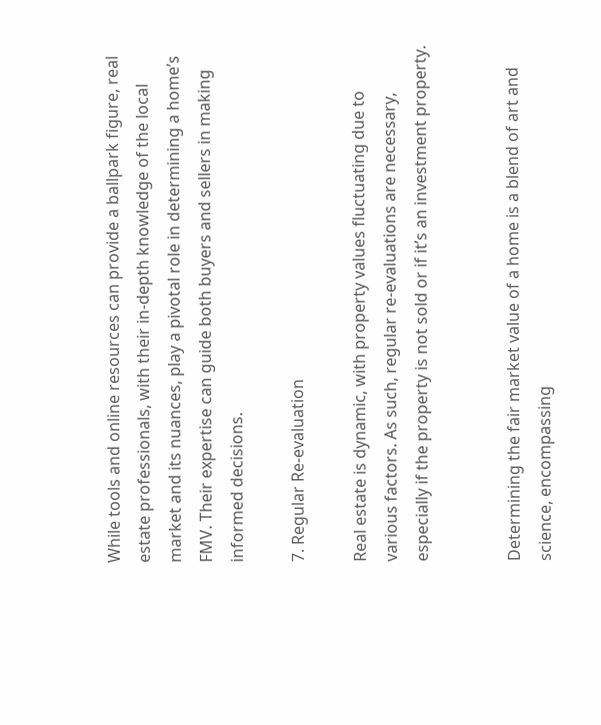While tools and online resources can provide a ballpark figure, real estate professionals, with their in-depth knowledge of the local market and its nuances, play a pivotal role in determining a home’s FMV. Their expertise can guide both buyers and sellers in making informed decisions.

7. Regular Re-evaluation

Real estate is dynamic, with property values fluctuating due to various factors. As such, regular re-evaluations are necessary, especially if the property is not sold or if it’s an investment property.


Determining the fair market value of a home is a blend of art and science, encompassing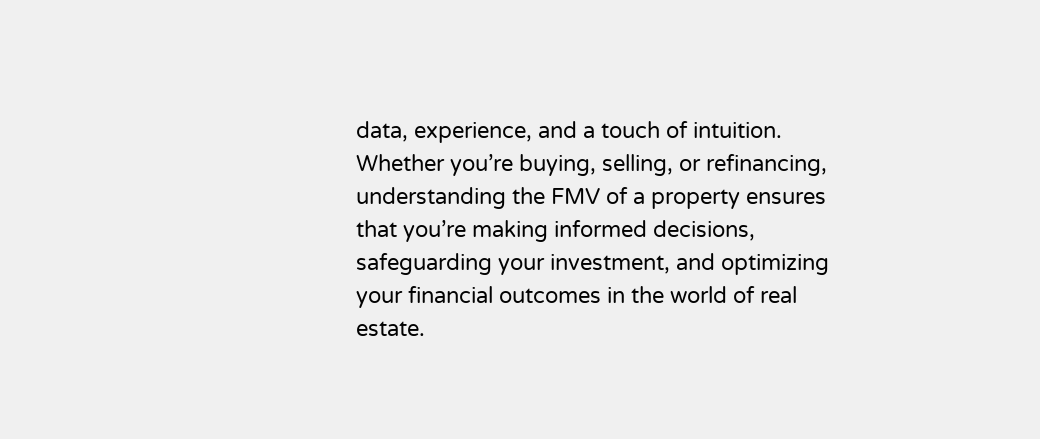data, experience, and a touch of intuition. Whether you’re buying, selling, or refinancing, understanding the FMV of a property ensures that you’re making informed decisions, safeguarding your investment, and optimizing your financial outcomes in the world of real estate.